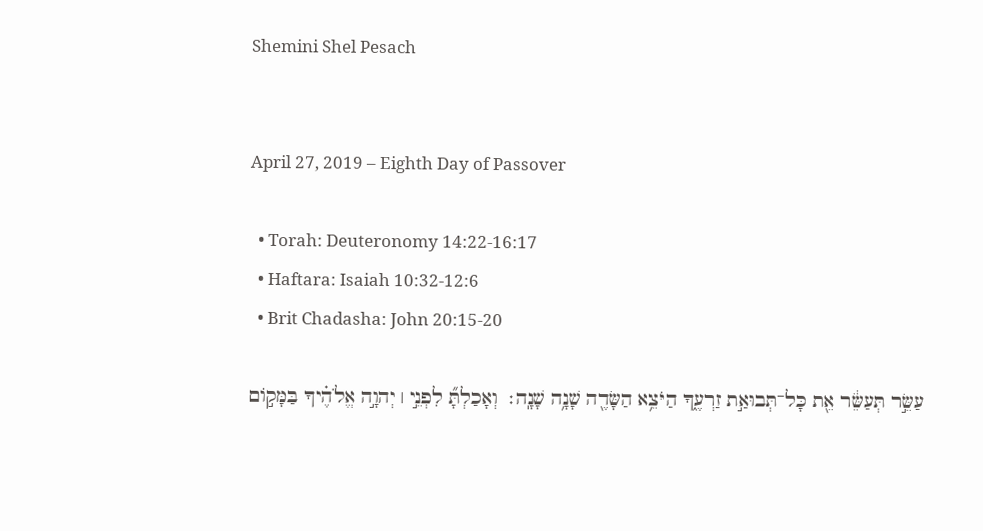Shemini Shel Pesach


April 27, 2019 – Eighth Day of Passover

  • Torah: Deuteronomy 14:22-16:17
  • Haftara: Isaiah 10:32-12:6
  • Brit Chadasha: John 20:15-20

עַשֵּׂ֣ר תְּעַשֵּׂ֔ר אֵ֖ת כָּל־תְּבוּאַ֣ת זַרְעֶ֑ךָ הַיֹּצֵ֥א הַשָּׂדֶ֖ה שָׁנָ֥ה שָׁנָֽה׃  וְאָכַלְתָּ֞ לִפְנֵ֣י ׀ יְהוָ֣ה אֱלֹהֶ֗יךָ בַּמָּק֣וֹם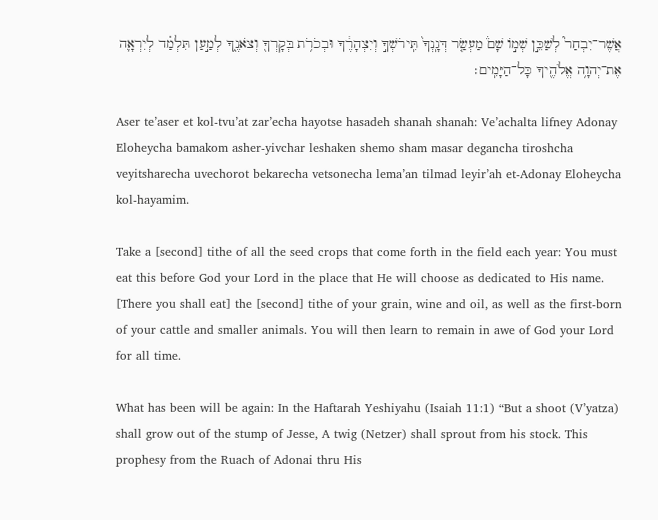אֲשֶׁר־יִבְחַר֮ לְשַׁכֵּ֣ן שְׁמ֣וֹ שָׁם֒ מַעְשַׂ֤ר דְּגָֽנְךָ֙ תִּֽירֹשְׁךָ֣ וְיִצְהָרֶ֔ךָ וּבְכֹרֹ֥ת בְּקָרְךָ֖ וְצֹאנֶ֑ךָ לְמַ֣עַן תִּלְמַ֗ד לְיִרְאָ֛ה אֶת־יְהוָ֥ה אֱלֹהֶ֖יךָ כָּל־הַיָּמִֽים׃

Aser te’aser et kol-tvu’at zar’echa hayotse hasadeh shanah shanah: Ve’achalta lifney Adonay Eloheycha bamakom asher-yivchar leshaken shemo sham masar degancha tiroshcha veyitsharecha uvechorot bekarecha vetsonecha lema’an tilmad leyir’ah et-Adonay Eloheycha kol-hayamim.

Take a [second] tithe of all the seed crops that come forth in the field each year: You must eat this before God your Lord in the place that He will choose as dedicated to His name. [There you shall eat] the [second] tithe of your grain, wine and oil, as well as the first-born of your cattle and smaller animals. You will then learn to remain in awe of God your Lord for all time.

What has been will be again: In the Haftarah Yeshiyahu (Isaiah 11:1) “But a shoot (V’yatza) shall grow out of the stump of Jesse, A twig (Netzer) shall sprout from his stock. This prophesy from the Ruach of Adonai thru His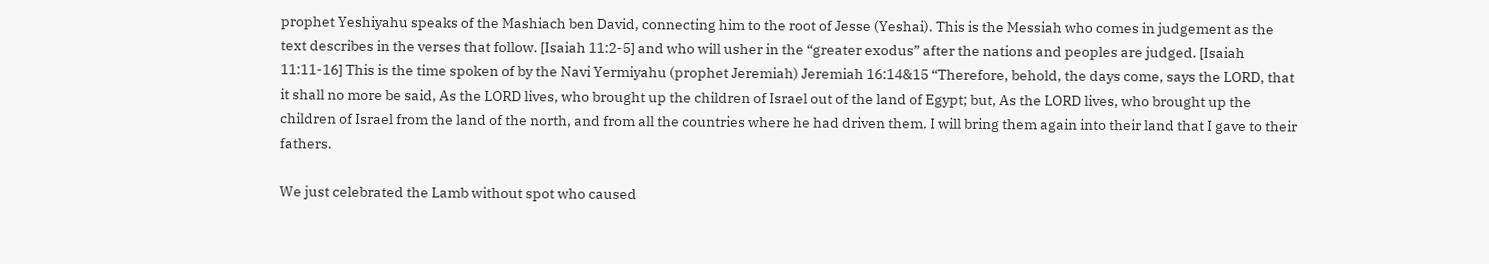prophet Yeshiyahu speaks of the Mashiach ben David, connecting him to the root of Jesse (Yeshai). This is the Messiah who comes in judgement as the text describes in the verses that follow. [Isaiah 11:2-5] and who will usher in the “greater exodus” after the nations and peoples are judged. [Isaiah 11:11-16] This is the time spoken of by the Navi Yermiyahu (prophet Jeremiah) Jeremiah 16:14&15 “Therefore, behold, the days come, says the LORD, that it shall no more be said, As the LORD lives, who brought up the children of Israel out of the land of Egypt; but, As the LORD lives, who brought up the children of Israel from the land of the north, and from all the countries where he had driven them. I will bring them again into their land that I gave to their fathers.

We just celebrated the Lamb without spot who caused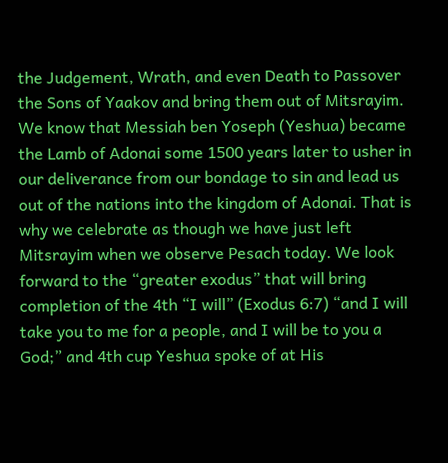the Judgement, Wrath, and even Death to Passover the Sons of Yaakov and bring them out of Mitsrayim. We know that Messiah ben Yoseph (Yeshua) became the Lamb of Adonai some 1500 years later to usher in our deliverance from our bondage to sin and lead us out of the nations into the kingdom of Adonai. That is why we celebrate as though we have just left Mitsrayim when we observe Pesach today. We look forward to the “greater exodus” that will bring completion of the 4th “I will” (Exodus 6:7) “and I will take you to me for a people, and I will be to you a God;” and 4th cup Yeshua spoke of at His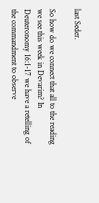last Seder.

So how do we connect that all to the reading we see this week in Devarim? In Deuteronomy 16:1-17 we have a retelling of the commandment to observe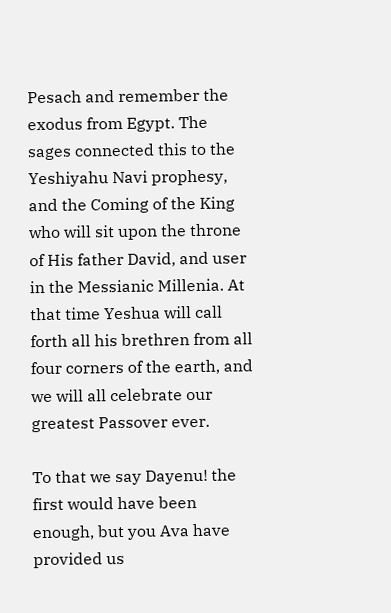Pesach and remember the exodus from Egypt. The sages connected this to the Yeshiyahu Navi prophesy, and the Coming of the King who will sit upon the throne of His father David, and user in the Messianic Millenia. At that time Yeshua will call forth all his brethren from all four corners of the earth, and we will all celebrate our greatest Passover ever.

To that we say Dayenu! the first would have been enough, but you Ava have provided us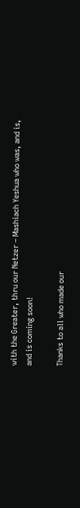with the Greater, thru our Netzer – Mashiach Yeshua who was, and is, and is coming soon!

Thanks to all who made our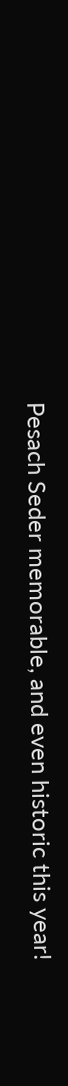Pesach Seder memorable, and even historic this year!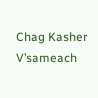Chag Kasher V’sameach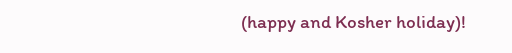(happy and Kosher holiday)!